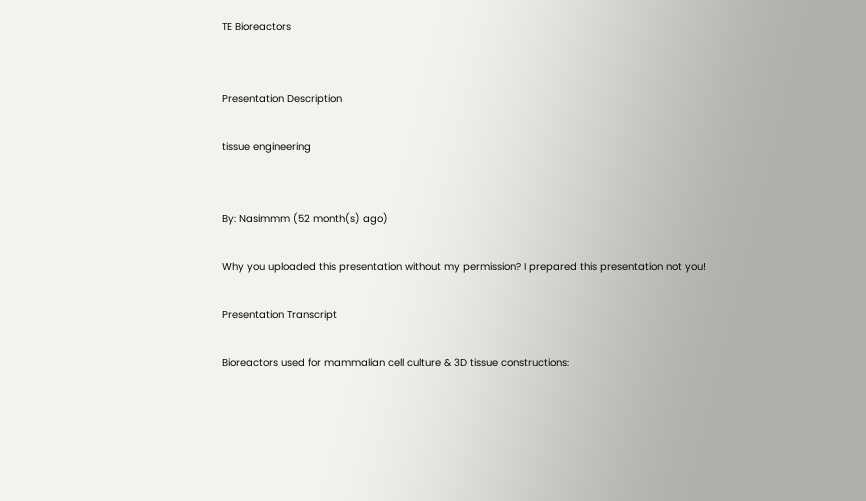TE Bioreactors


Presentation Description

tissue engineering


By: Nasimmm (52 month(s) ago)

Why you uploaded this presentation without my permission? I prepared this presentation not you!

Presentation Transcript

Bioreactors used for mammalian cell culture & 3D tissue constructions: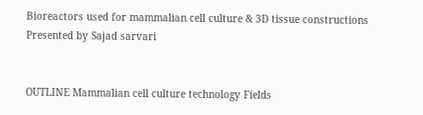Bioreactors used for mammalian cell culture & 3D tissue constructions Presented by Sajad sarvari


OUTLINE Mammalian cell culture technology Fields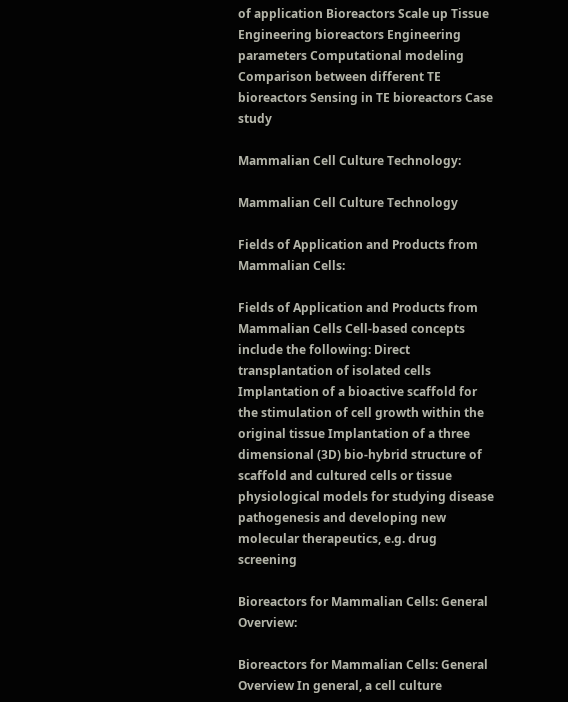of application Bioreactors Scale up Tissue Engineering bioreactors Engineering parameters Computational modeling Comparison between different TE bioreactors Sensing in TE bioreactors Case study

Mammalian Cell Culture Technology:

Mammalian Cell Culture Technology

Fields of Application and Products from Mammalian Cells:

Fields of Application and Products from Mammalian Cells Cell-based concepts include the following: Direct transplantation of isolated cells Implantation of a bioactive scaffold for the stimulation of cell growth within the original tissue Implantation of a three dimensional (3D) bio-hybrid structure of scaffold and cultured cells or tissue physiological models for studying disease pathogenesis and developing new molecular therapeutics, e.g. drug screening

Bioreactors for Mammalian Cells: General Overview:

Bioreactors for Mammalian Cells: General Overview In general, a cell culture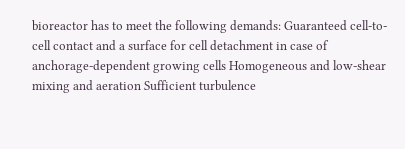bioreactor has to meet the following demands: Guaranteed cell-to-cell contact and a surface for cell detachment in case of anchorage-dependent growing cells Homogeneous and low-shear mixing and aeration Sufficient turbulence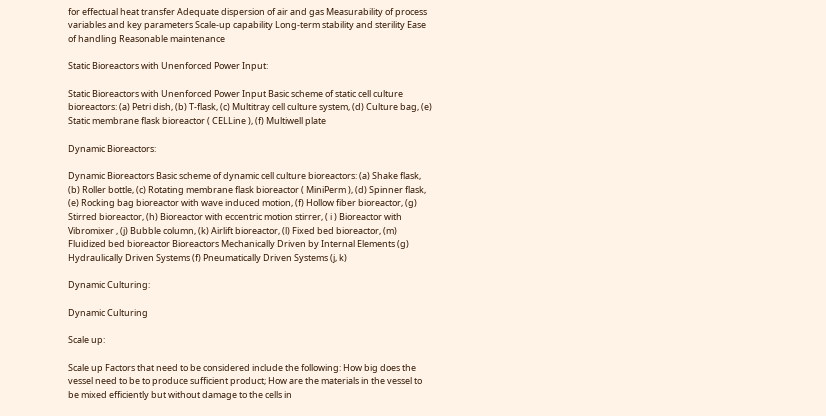for effectual heat transfer Adequate dispersion of air and gas Measurability of process variables and key parameters Scale-up capability Long-term stability and sterility Ease of handling Reasonable maintenance

Static Bioreactors with Unenforced Power Input:

Static Bioreactors with Unenforced Power Input Basic scheme of static cell culture bioreactors: (a) Petri dish, (b) T-flask, (c) Multitray cell culture system, (d) Culture bag, (e) Static membrane flask bioreactor ( CELLine ), (f) Multiwell plate

Dynamic Bioreactors:

Dynamic Bioreactors Basic scheme of dynamic cell culture bioreactors: (a) Shake flask, (b) Roller bottle, (c) Rotating membrane flask bioreactor ( MiniPerm ), (d) Spinner flask, (e) Rocking bag bioreactor with wave induced motion, (f) Hollow fiber bioreactor, (g) Stirred bioreactor, (h) Bioreactor with eccentric motion stirrer, ( i ) Bioreactor with Vibromixer , (j) Bubble column, (k) Airlift bioreactor, (l) Fixed bed bioreactor, (m) Fluidized bed bioreactor Bioreactors Mechanically Driven by Internal Elements (g) Hydraulically Driven Systems (f) Pneumatically Driven Systems (j, k)

Dynamic Culturing:

Dynamic Culturing

Scale up:

Scale up Factors that need to be considered include the following: How big does the vessel need to be to produce sufficient product; How are the materials in the vessel to be mixed efficiently but without damage to the cells in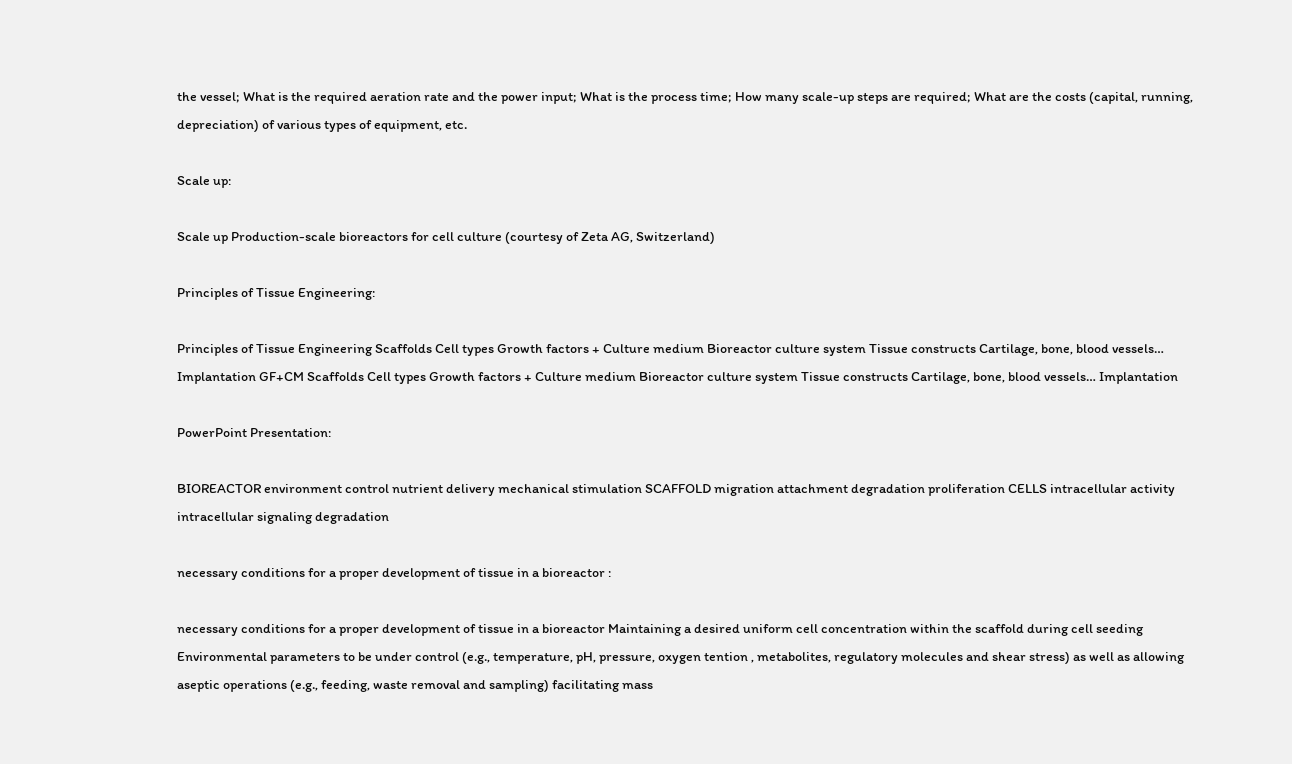the vessel; What is the required aeration rate and the power input; What is the process time; How many scale-up steps are required; What are the costs (capital, running, depreciation) of various types of equipment, etc.

Scale up:

Scale up Production-scale bioreactors for cell culture (courtesy of Zeta AG, Switzerland)

Principles of Tissue Engineering:

Principles of Tissue Engineering Scaffolds Cell types Growth factors + Culture medium Bioreactor culture system Tissue constructs Cartilage, bone, blood vessels… Implantation GF+CM Scaffolds Cell types Growth factors + Culture medium Bioreactor culture system Tissue constructs Cartilage, bone, blood vessels… Implantation

PowerPoint Presentation:

BIOREACTOR environment control nutrient delivery mechanical stimulation SCAFFOLD migration attachment degradation proliferation CELLS intracellular activity intracellular signaling degradation

necessary conditions for a proper development of tissue in a bioreactor :

necessary conditions for a proper development of tissue in a bioreactor Maintaining a desired uniform cell concentration within the scaffold during cell seeding Environmental parameters to be under control (e.g., temperature, pH, pressure, oxygen tention , metabolites, regulatory molecules and shear stress) as well as allowing aseptic operations (e.g., feeding, waste removal and sampling) facilitating mass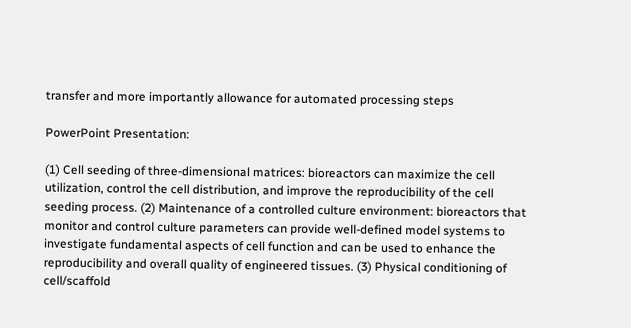transfer and more importantly allowance for automated processing steps

PowerPoint Presentation:

(1) Cell seeding of three-dimensional matrices: bioreactors can maximize the cell utilization, control the cell distribution, and improve the reproducibility of the cell seeding process. (2) Maintenance of a controlled culture environment: bioreactors that monitor and control culture parameters can provide well-defined model systems to investigate fundamental aspects of cell function and can be used to enhance the reproducibility and overall quality of engineered tissues. (3) Physical conditioning of cell/scaffold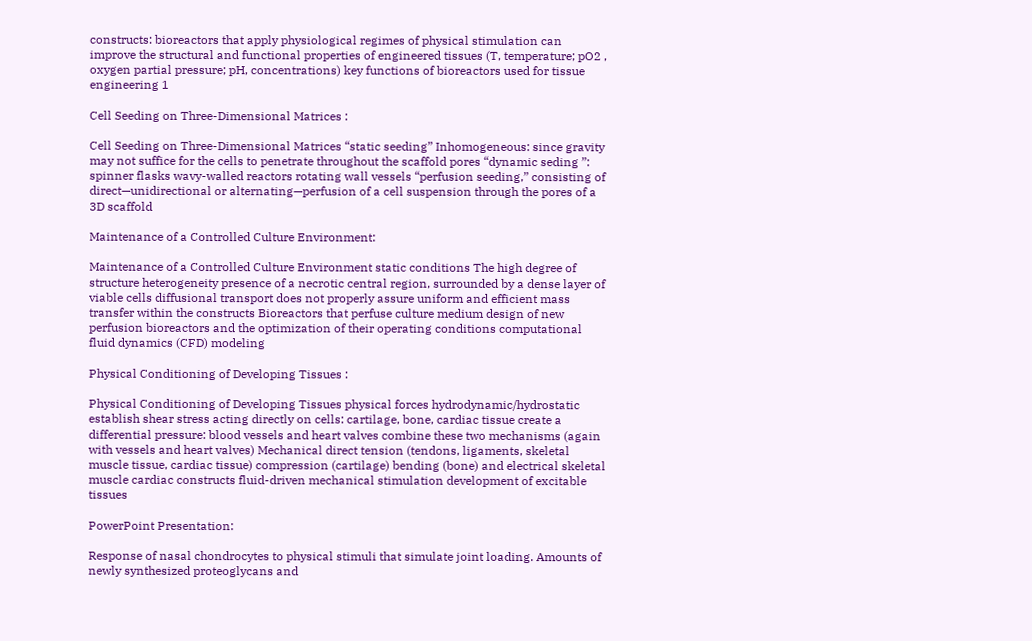constructs: bioreactors that apply physiological regimes of physical stimulation can improve the structural and functional properties of engineered tissues (T, temperature; pO2 , oxygen partial pressure; pH, concentrations) key functions of bioreactors used for tissue engineering 1

Cell Seeding on Three-Dimensional Matrices :

Cell Seeding on Three-Dimensional Matrices “static seeding” Inhomogeneous: since gravity may not suffice for the cells to penetrate throughout the scaffold pores “dynamic seding ”: spinner flasks wavy-walled reactors rotating wall vessels “perfusion seeding,” consisting of direct—unidirectional or alternating—perfusion of a cell suspension through the pores of a 3D scaffold

Maintenance of a Controlled Culture Environment:

Maintenance of a Controlled Culture Environment static conditions The high degree of structure heterogeneity presence of a necrotic central region, surrounded by a dense layer of viable cells diffusional transport does not properly assure uniform and efficient mass transfer within the constructs Bioreactors that perfuse culture medium design of new perfusion bioreactors and the optimization of their operating conditions computational fluid dynamics (CFD) modeling

Physical Conditioning of Developing Tissues :

Physical Conditioning of Developing Tissues physical forces hydrodynamic/hydrostatic establish shear stress acting directly on cells: cartilage, bone, cardiac tissue create a differential pressure: blood vessels and heart valves combine these two mechanisms (again with vessels and heart valves) Mechanical direct tension (tendons, ligaments, skeletal muscle tissue, cardiac tissue) compression (cartilage) bending (bone) and electrical skeletal muscle cardiac constructs fluid-driven mechanical stimulation development of excitable tissues

PowerPoint Presentation:

Response of nasal chondrocytes to physical stimuli that simulate joint loading. Amounts of newly synthesized proteoglycans and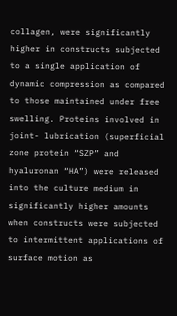collagen, were significantly higher in constructs subjected to a single application of dynamic compression as compared to those maintained under free swelling. Proteins involved in joint- lubrication (superficial zone protein “SZP” and hyaluronan “HA”) were released into the culture medium in significantly higher amounts when constructs were subjected to intermittent applications of surface motion as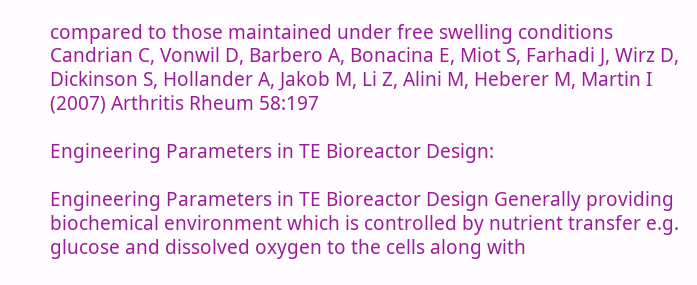compared to those maintained under free swelling conditions Candrian C, Vonwil D, Barbero A, Bonacina E, Miot S, Farhadi J, Wirz D, Dickinson S, Hollander A, Jakob M, Li Z, Alini M, Heberer M, Martin I (2007) Arthritis Rheum 58:197

Engineering Parameters in TE Bioreactor Design:

Engineering Parameters in TE Bioreactor Design Generally providing biochemical environment which is controlled by nutrient transfer e.g. glucose and dissolved oxygen to the cells along with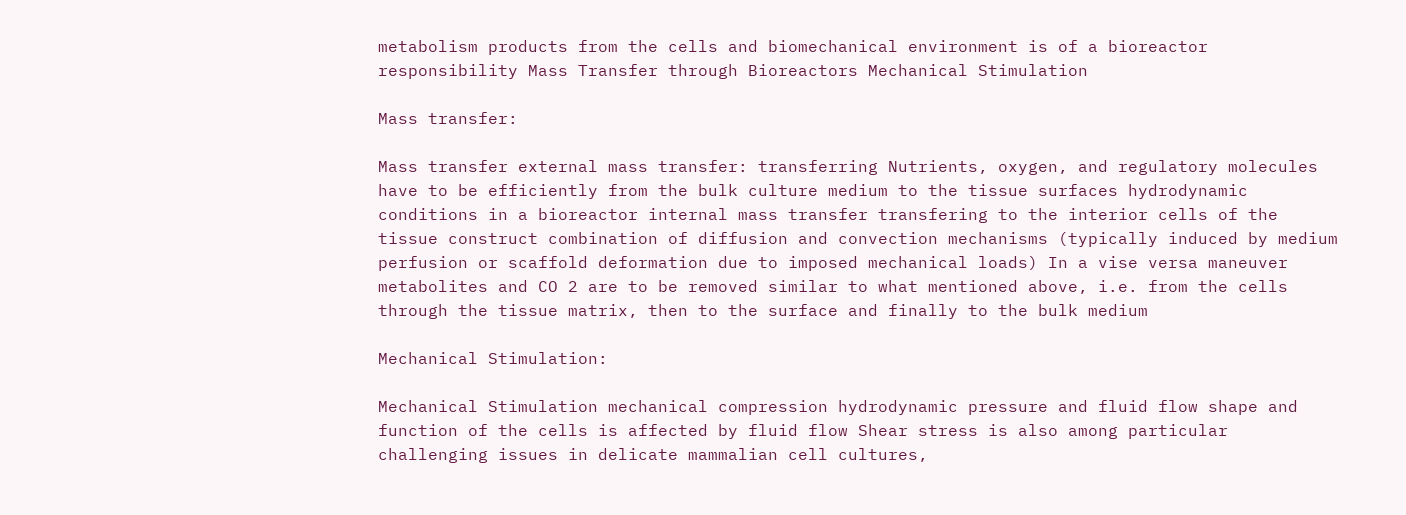metabolism products from the cells and biomechanical environment is of a bioreactor responsibility Mass Transfer through Bioreactors Mechanical Stimulation

Mass transfer:

Mass transfer external mass transfer: transferring Nutrients, oxygen, and regulatory molecules have to be efficiently from the bulk culture medium to the tissue surfaces hydrodynamic conditions in a bioreactor internal mass transfer transfering to the interior cells of the tissue construct combination of diffusion and convection mechanisms (typically induced by medium perfusion or scaffold deformation due to imposed mechanical loads) In a vise versa maneuver metabolites and CO 2 are to be removed similar to what mentioned above, i.e. from the cells through the tissue matrix, then to the surface and finally to the bulk medium

Mechanical Stimulation:

Mechanical Stimulation mechanical compression hydrodynamic pressure and fluid flow shape and function of the cells is affected by fluid flow Shear stress is also among particular challenging issues in delicate mammalian cell cultures,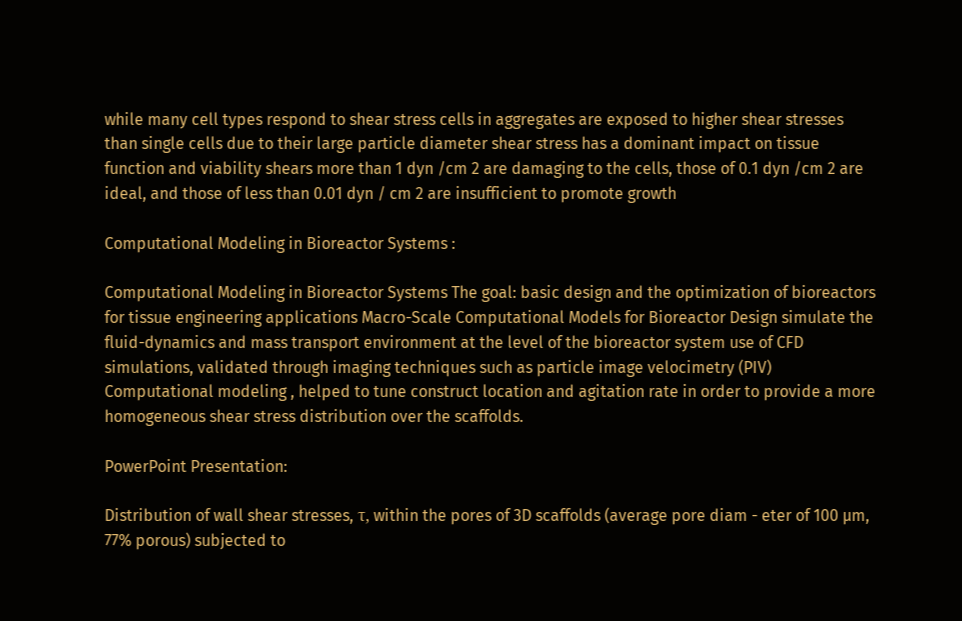while many cell types respond to shear stress cells in aggregates are exposed to higher shear stresses than single cells due to their large particle diameter shear stress has a dominant impact on tissue function and viability shears more than 1 dyn /cm 2 are damaging to the cells, those of 0.1 dyn /cm 2 are ideal, and those of less than 0.01 dyn / cm 2 are insufficient to promote growth

Computational Modeling in Bioreactor Systems :

Computational Modeling in Bioreactor Systems The goal: basic design and the optimization of bioreactors for tissue engineering applications Macro-Scale Computational Models for Bioreactor Design simulate the fluid-dynamics and mass transport environment at the level of the bioreactor system use of CFD simulations, validated through imaging techniques such as particle image velocimetry (PIV) Computational modeling , helped to tune construct location and agitation rate in order to provide a more homogeneous shear stress distribution over the scaffolds.

PowerPoint Presentation:

Distribution of wall shear stresses, τ, within the pores of 3D scaffolds (average pore diam - eter of 100 µm, 77% porous) subjected to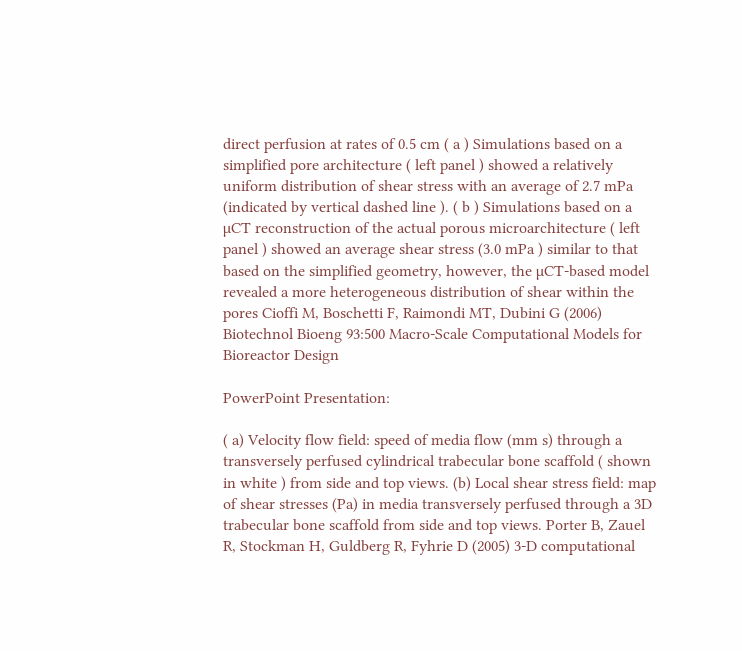direct perfusion at rates of 0.5 cm ( a ) Simulations based on a simplified pore architecture ( left panel ) showed a relatively uniform distribution of shear stress with an average of 2.7 mPa (indicated by vertical dashed line ). ( b ) Simulations based on a µCT reconstruction of the actual porous microarchitecture ( left panel ) showed an average shear stress (3.0 mPa ) similar to that based on the simplified geometry, however, the µCT-based model revealed a more heterogeneous distribution of shear within the pores Cioffi M, Boschetti F, Raimondi MT, Dubini G (2006) Biotechnol Bioeng 93:500 Macro-Scale Computational Models for Bioreactor Design

PowerPoint Presentation:

( a) Velocity flow field: speed of media flow (mm s) through a transversely perfused cylindrical trabecular bone scaffold ( shown in white ) from side and top views. (b) Local shear stress field: map of shear stresses (Pa) in media transversely perfused through a 3D trabecular bone scaffold from side and top views. Porter B, Zauel R, Stockman H, Guldberg R, Fyhrie D (2005) 3-D computational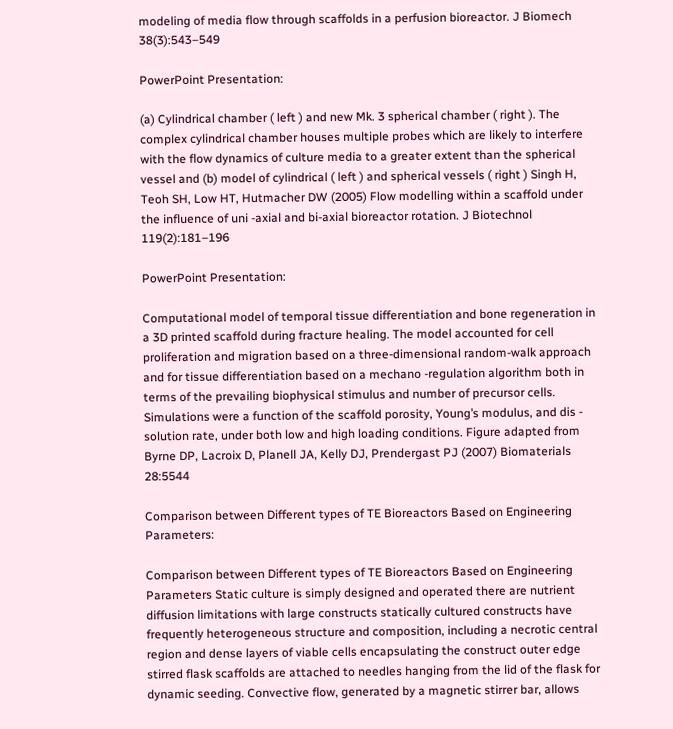modeling of media flow through scaffolds in a perfusion bioreactor. J Biomech 38(3):543–549

PowerPoint Presentation:

(a) Cylindrical chamber ( left ) and new Mk. 3 spherical chamber ( right ). The complex cylindrical chamber houses multiple probes which are likely to interfere with the flow dynamics of culture media to a greater extent than the spherical vessel and (b) model of cylindrical ( left ) and spherical vessels ( right ) Singh H, Teoh SH, Low HT, Hutmacher DW (2005) Flow modelling within a scaffold under the influence of uni -axial and bi-axial bioreactor rotation. J Biotechnol 119(2):181–196

PowerPoint Presentation:

Computational model of temporal tissue differentiation and bone regeneration in a 3D printed scaffold during fracture healing. The model accounted for cell proliferation and migration based on a three-dimensional random-walk approach and for tissue differentiation based on a mechano -regulation algorithm both in terms of the prevailing biophysical stimulus and number of precursor cells. Simulations were a function of the scaffold porosity, Young’s modulus, and dis - solution rate, under both low and high loading conditions. Figure adapted from Byrne DP, Lacroix D, Planell JA, Kelly DJ, Prendergast PJ (2007) Biomaterials 28:5544

Comparison between Different types of TE Bioreactors Based on Engineering Parameters:

Comparison between Different types of TE Bioreactors Based on Engineering Parameters Static culture is simply designed and operated there are nutrient diffusion limitations with large constructs statically cultured constructs have frequently heterogeneous structure and composition, including a necrotic central region and dense layers of viable cells encapsulating the construct outer edge stirred flask scaffolds are attached to needles hanging from the lid of the flask for dynamic seeding. Convective flow, generated by a magnetic stirrer bar, allows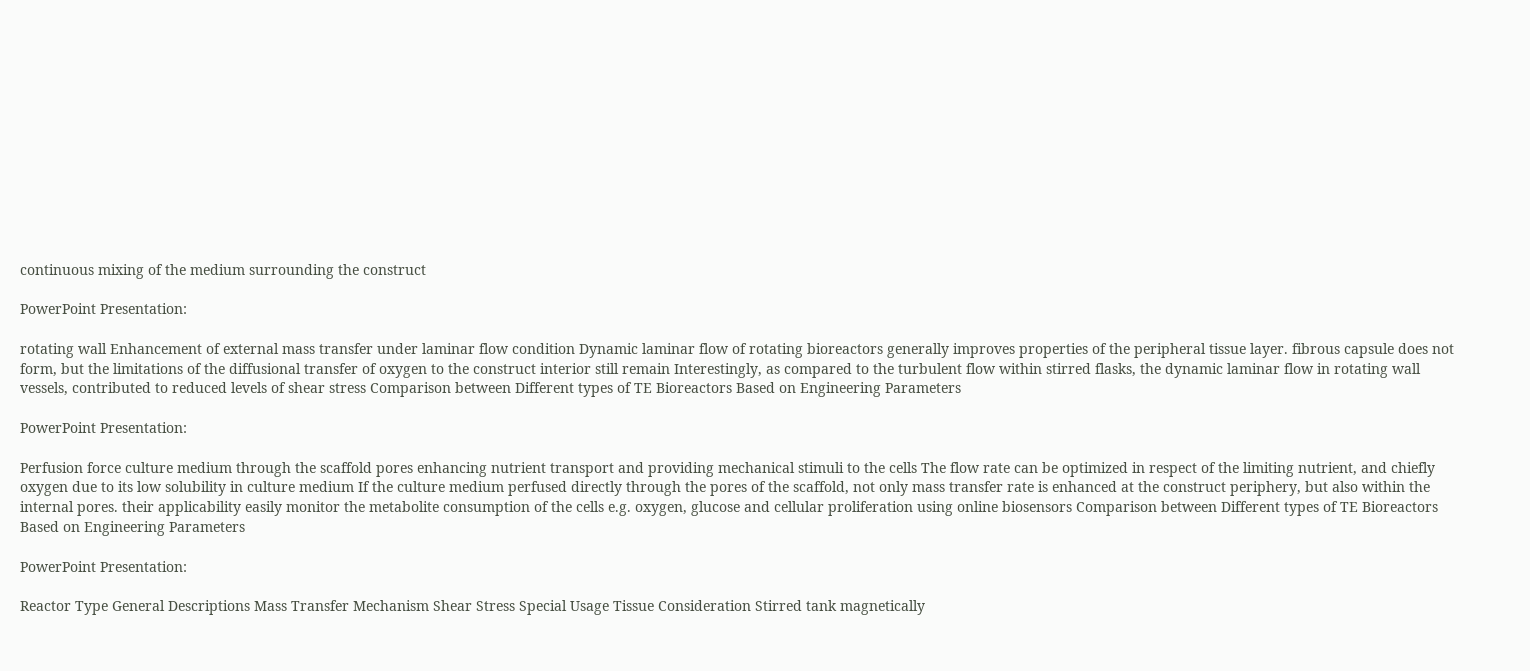continuous mixing of the medium surrounding the construct

PowerPoint Presentation:

rotating wall Enhancement of external mass transfer under laminar flow condition Dynamic laminar flow of rotating bioreactors generally improves properties of the peripheral tissue layer. fibrous capsule does not form, but the limitations of the diffusional transfer of oxygen to the construct interior still remain Interestingly, as compared to the turbulent flow within stirred flasks, the dynamic laminar flow in rotating wall vessels, contributed to reduced levels of shear stress Comparison between Different types of TE Bioreactors Based on Engineering Parameters

PowerPoint Presentation:

Perfusion force culture medium through the scaffold pores enhancing nutrient transport and providing mechanical stimuli to the cells The flow rate can be optimized in respect of the limiting nutrient, and chiefly oxygen due to its low solubility in culture medium If the culture medium perfused directly through the pores of the scaffold, not only mass transfer rate is enhanced at the construct periphery, but also within the internal pores. their applicability easily monitor the metabolite consumption of the cells e.g. oxygen, glucose and cellular proliferation using online biosensors Comparison between Different types of TE Bioreactors Based on Engineering Parameters

PowerPoint Presentation:

Reactor Type General Descriptions Mass Transfer Mechanism Shear Stress Special Usage Tissue Consideration Stirred tank magnetically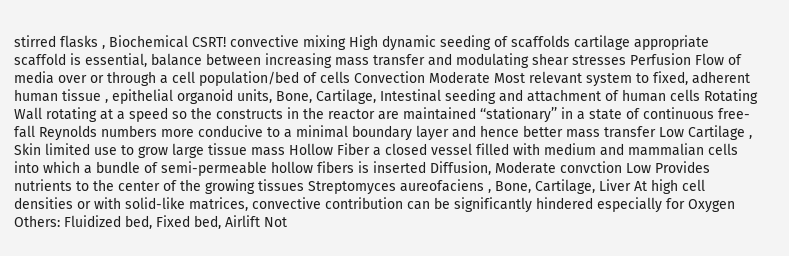stirred flasks , Biochemical CSRT! convective mixing High dynamic seeding of scaffolds cartilage appropriate scaffold is essential, balance between increasing mass transfer and modulating shear stresses Perfusion Flow of media over or through a cell population/bed of cells Convection Moderate Most relevant system to fixed, adherent human tissue , epithelial organoid units, Bone, Cartilage, Intestinal seeding and attachment of human cells Rotating Wall rotating at a speed so the constructs in the reactor are maintained ‘‘stationary’’ in a state of continuous free-fall Reynolds numbers more conducive to a minimal boundary layer and hence better mass transfer Low Cartilage , Skin limited use to grow large tissue mass Hollow Fiber a closed vessel filled with medium and mammalian cells into which a bundle of semi-permeable hollow fibers is inserted Diffusion, Moderate convction Low Provides nutrients to the center of the growing tissues Streptomyces aureofaciens , Bone, Cartilage, Liver At high cell densities or with solid-like matrices, convective contribution can be significantly hindered especially for Oxygen Others: Fluidized bed, Fixed bed, Airlift Not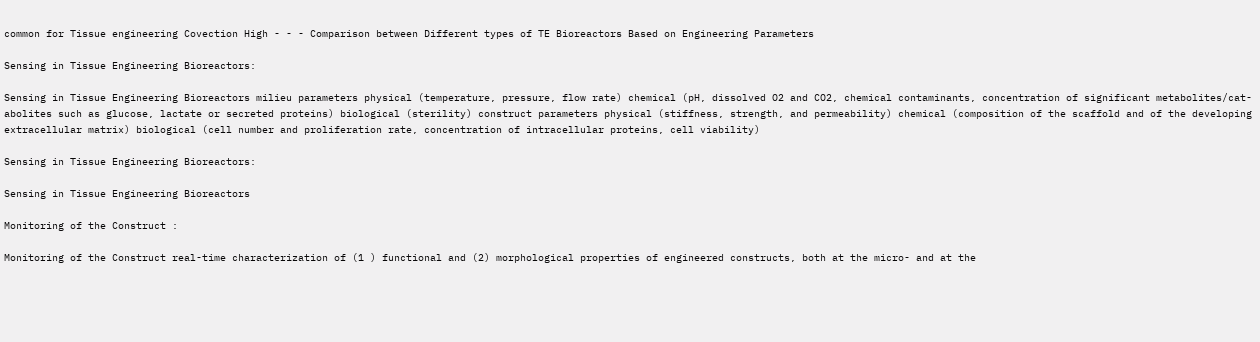common for Tissue engineering Covection High - - - Comparison between Different types of TE Bioreactors Based on Engineering Parameters

Sensing in Tissue Engineering Bioreactors:

Sensing in Tissue Engineering Bioreactors milieu parameters physical (temperature, pressure, flow rate) chemical (pH, dissolved O2 and CO2, chemical contaminants, concentration of significant metabolites/cat- abolites such as glucose, lactate or secreted proteins) biological (sterility) construct parameters physical (stiffness, strength, and permeability) chemical (composition of the scaffold and of the developing extracellular matrix) biological (cell number and proliferation rate, concentration of intracellular proteins, cell viability)

Sensing in Tissue Engineering Bioreactors:

Sensing in Tissue Engineering Bioreactors

Monitoring of the Construct :

Monitoring of the Construct real-time characterization of (1 ) functional and (2) morphological properties of engineered constructs, both at the micro- and at the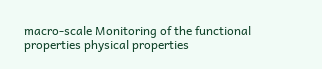macro-scale Monitoring of the functional properties physical properties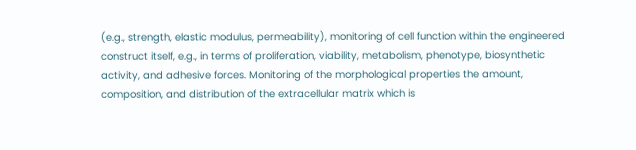(e.g., strength, elastic modulus, permeability), monitoring of cell function within the engineered construct itself, e.g., in terms of proliferation, viability, metabolism, phenotype, biosynthetic activity, and adhesive forces. Monitoring of the morphological properties the amount, composition, and distribution of the extracellular matrix which is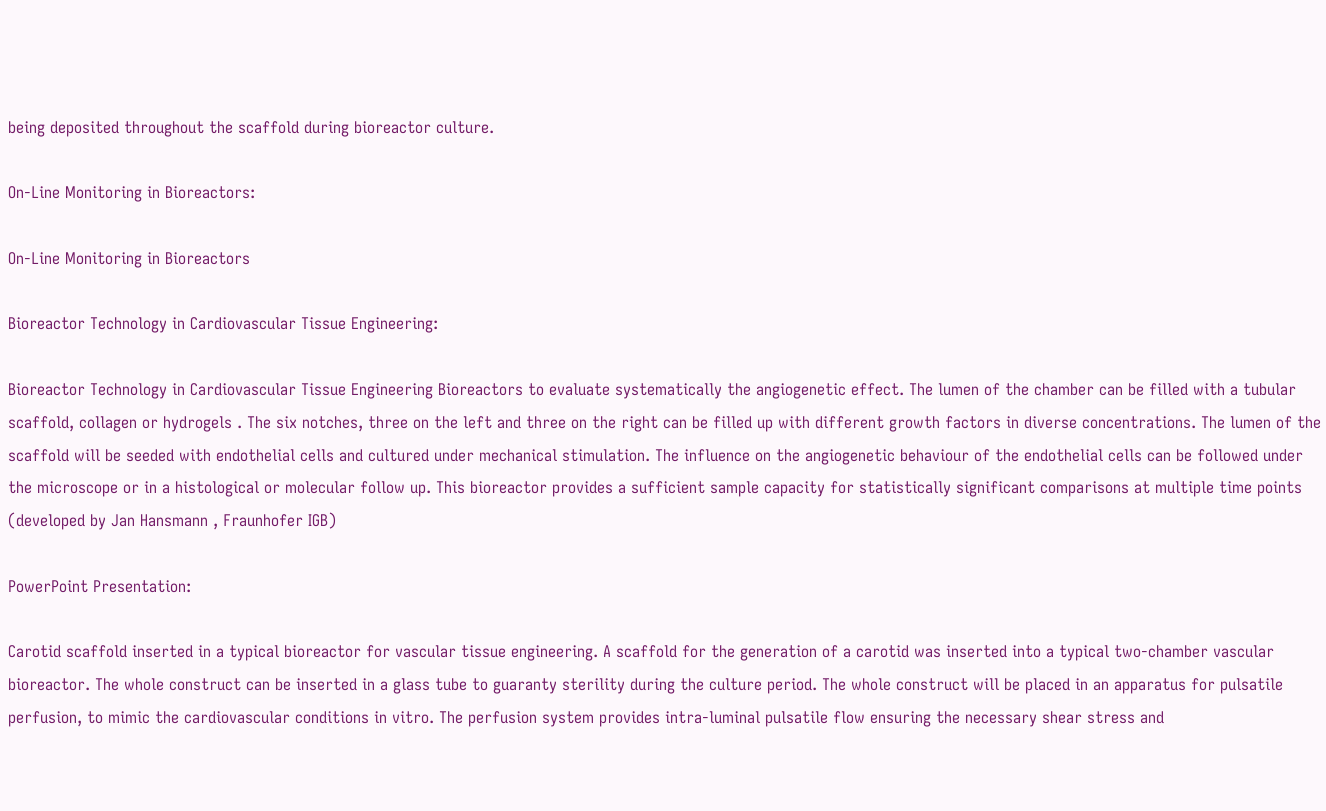being deposited throughout the scaffold during bioreactor culture.

On-Line Monitoring in Bioreactors:

On-Line Monitoring in Bioreactors

Bioreactor Technology in Cardiovascular Tissue Engineering:

Bioreactor Technology in Cardiovascular Tissue Engineering Bioreactors to evaluate systematically the angiogenetic effect. The lumen of the chamber can be filled with a tubular scaffold, collagen or hydrogels . The six notches, three on the left and three on the right can be filled up with different growth factors in diverse concentrations. The lumen of the scaffold will be seeded with endothelial cells and cultured under mechanical stimulation. The influence on the angiogenetic behaviour of the endothelial cells can be followed under the microscope or in a histological or molecular follow up. This bioreactor provides a sufficient sample capacity for statistically significant comparisons at multiple time points (developed by Jan Hansmann , Fraunhofer IGB)

PowerPoint Presentation:

Carotid scaffold inserted in a typical bioreactor for vascular tissue engineering. A scaffold for the generation of a carotid was inserted into a typical two-chamber vascular bioreactor. The whole construct can be inserted in a glass tube to guaranty sterility during the culture period. The whole construct will be placed in an apparatus for pulsatile perfusion, to mimic the cardiovascular conditions in vitro. The perfusion system provides intra-luminal pulsatile flow ensuring the necessary shear stress and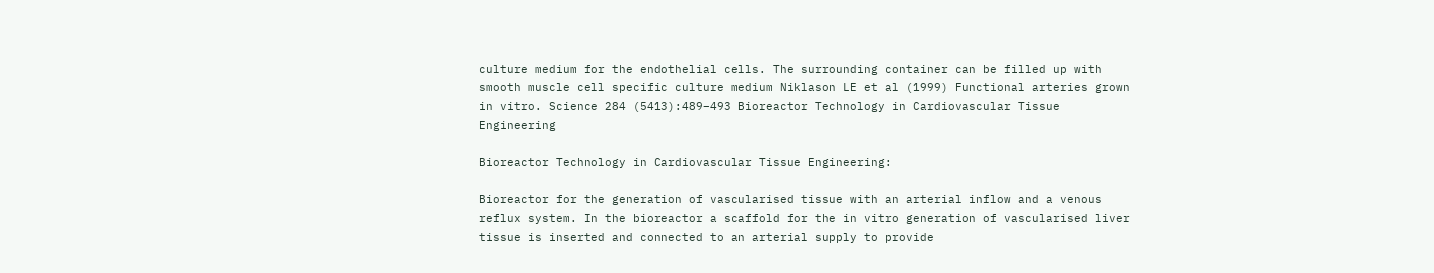culture medium for the endothelial cells. The surrounding container can be filled up with smooth muscle cell specific culture medium Niklason LE et al (1999) Functional arteries grown in vitro. Science 284 (5413):489–493 Bioreactor Technology in Cardiovascular Tissue Engineering

Bioreactor Technology in Cardiovascular Tissue Engineering:

Bioreactor for the generation of vascularised tissue with an arterial inflow and a venous reflux system. In the bioreactor a scaffold for the in vitro generation of vascularised liver tissue is inserted and connected to an arterial supply to provide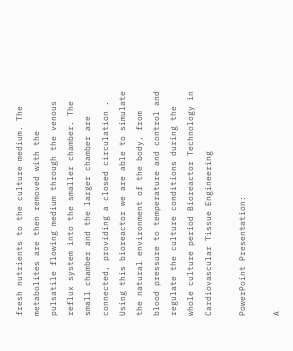fresh nutrients to the culture medium. The metabolites are then removed with the pulsatile flowing medium through the venous reflux system into the smaller chamber. The small chamber and the larger chamber are connected, providing a closed circulation . Using this bioreactor we are able to simulate the natural environment of the body, from blood pressure to temperature and control and regulate the culture conditions during the whole culture period Bioreactor Technology in Cardiovascular Tissue Engineering

PowerPoint Presentation:

A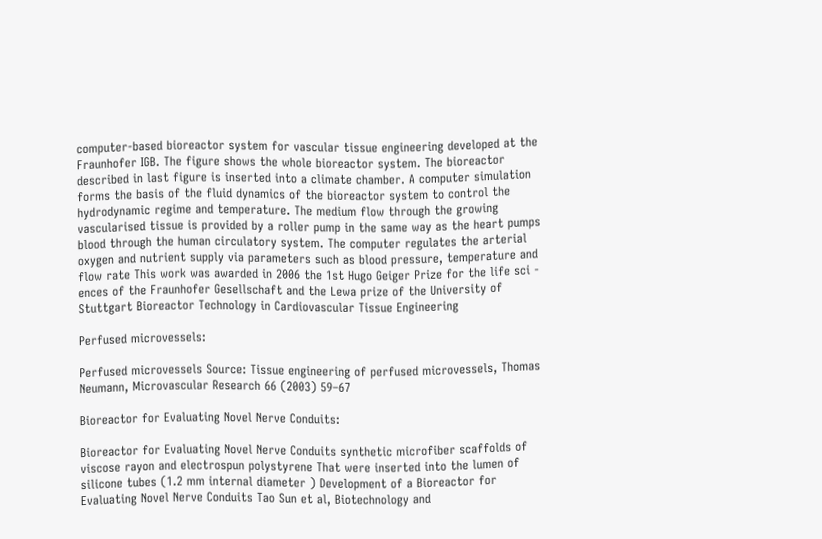computer-based bioreactor system for vascular tissue engineering developed at the Fraunhofer IGB. The figure shows the whole bioreactor system. The bioreactor described in last figure is inserted into a climate chamber. A computer simulation forms the basis of the fluid dynamics of the bioreactor system to control the hydrodynamic regime and temperature. The medium flow through the growing vascularised tissue is provided by a roller pump in the same way as the heart pumps blood through the human circulatory system. The computer regulates the arterial oxygen and nutrient supply via parameters such as blood pressure, temperature and flow rate This work was awarded in 2006 the 1st Hugo Geiger Prize for the life sci - ences of the Fraunhofer Gesellschaft and the Lewa prize of the University of Stuttgart Bioreactor Technology in Cardiovascular Tissue Engineering

Perfused microvessels:

Perfused microvessels Source: Tissue engineering of perfused microvessels, Thomas Neumann, Microvascular Research 66 (2003) 59–67

Bioreactor for Evaluating Novel Nerve Conduits:

Bioreactor for Evaluating Novel Nerve Conduits synthetic microfiber scaffolds of viscose rayon and electrospun polystyrene That were inserted into the lumen of silicone tubes (1.2 mm internal diameter ) Development of a Bioreactor for Evaluating Novel Nerve Conduits Tao Sun et al, Biotechnology and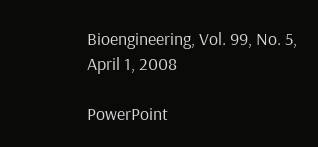Bioengineering, Vol. 99, No. 5, April 1, 2008

PowerPoint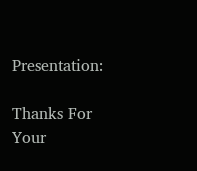Presentation:

Thanks For Your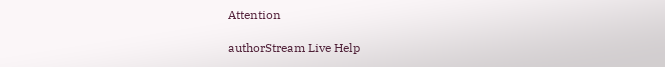Attention

authorStream Live Help